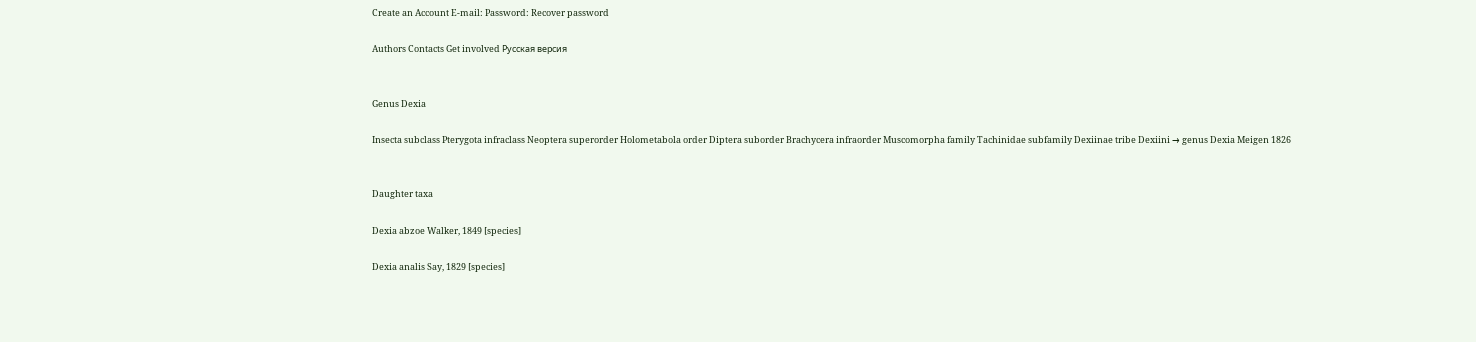Create an Account E-mail: Password: Recover password

Authors Contacts Get involved Русская версия


Genus Dexia

Insecta subclass Pterygota infraclass Neoptera superorder Holometabola order Diptera suborder Brachycera infraorder Muscomorpha family Tachinidae subfamily Dexiinae tribe Dexiini → genus Dexia Meigen 1826


Daughter taxa

Dexia abzoe Walker, 1849 [species]

Dexia analis Say, 1829 [species]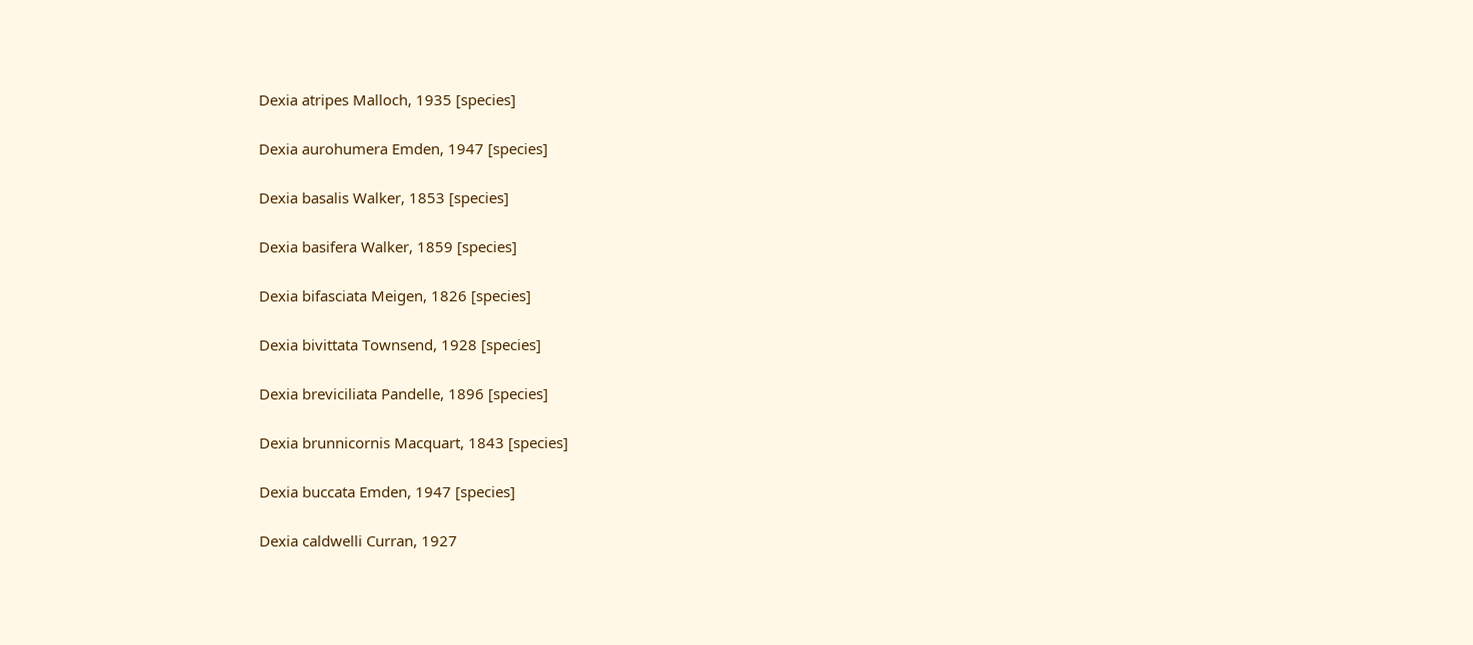Dexia atripes Malloch, 1935 [species]

Dexia aurohumera Emden, 1947 [species]

Dexia basalis Walker, 1853 [species]

Dexia basifera Walker, 1859 [species]

Dexia bifasciata Meigen, 1826 [species]

Dexia bivittata Townsend, 1928 [species]

Dexia breviciliata Pandelle, 1896 [species]

Dexia brunnicornis Macquart, 1843 [species]

Dexia buccata Emden, 1947 [species]

Dexia caldwelli Curran, 1927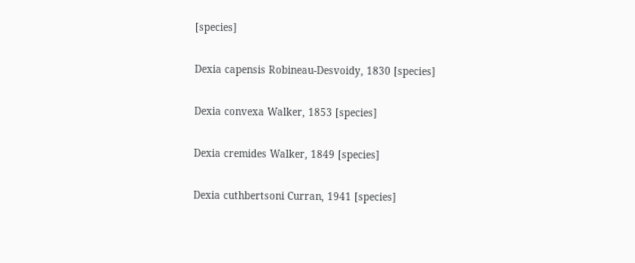[species]

Dexia capensis Robineau-Desvoidy, 1830 [species]

Dexia convexa Walker, 1853 [species]

Dexia cremides Walker, 1849 [species]

Dexia cuthbertsoni Curran, 1941 [species]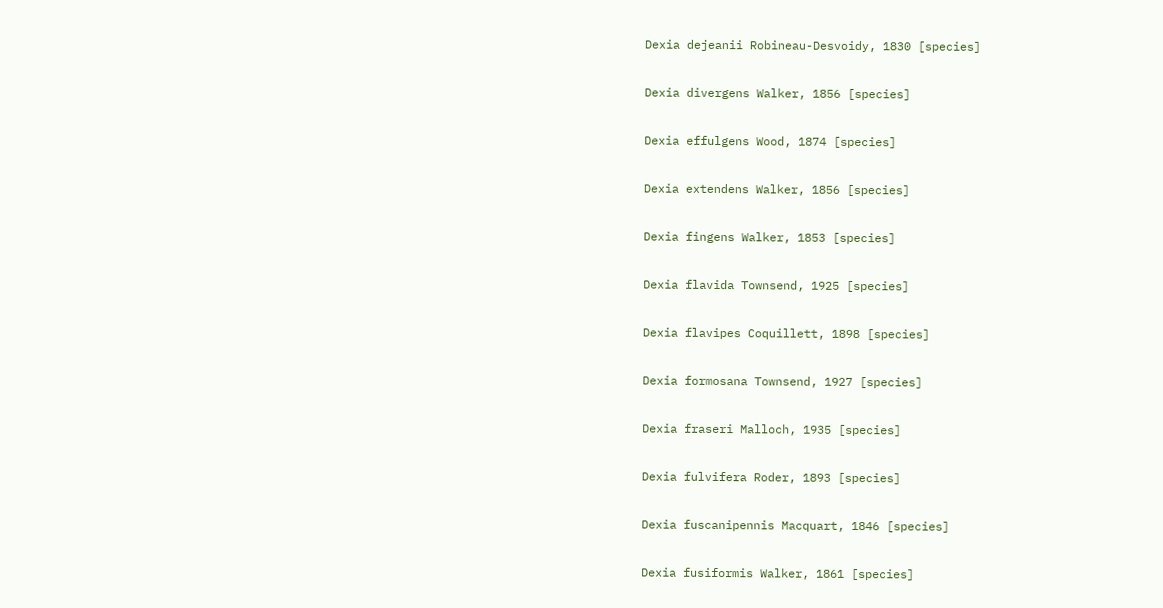Dexia dejeanii Robineau-Desvoidy, 1830 [species]

Dexia divergens Walker, 1856 [species]

Dexia effulgens Wood, 1874 [species]

Dexia extendens Walker, 1856 [species]

Dexia fingens Walker, 1853 [species]

Dexia flavida Townsend, 1925 [species]

Dexia flavipes Coquillett, 1898 [species]

Dexia formosana Townsend, 1927 [species]

Dexia fraseri Malloch, 1935 [species]

Dexia fulvifera Roder, 1893 [species]

Dexia fuscanipennis Macquart, 1846 [species]

Dexia fusiformis Walker, 1861 [species]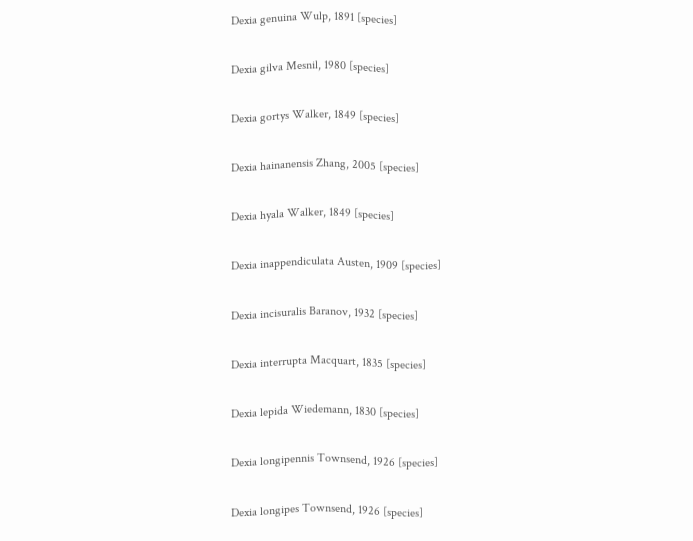Dexia genuina Wulp, 1891 [species]

Dexia gilva Mesnil, 1980 [species]

Dexia gortys Walker, 1849 [species]

Dexia hainanensis Zhang, 2005 [species]

Dexia hyala Walker, 1849 [species]

Dexia inappendiculata Austen, 1909 [species]

Dexia incisuralis Baranov, 1932 [species]

Dexia interrupta Macquart, 1835 [species]

Dexia lepida Wiedemann, 1830 [species]

Dexia longipennis Townsend, 1926 [species]

Dexia longipes Townsend, 1926 [species]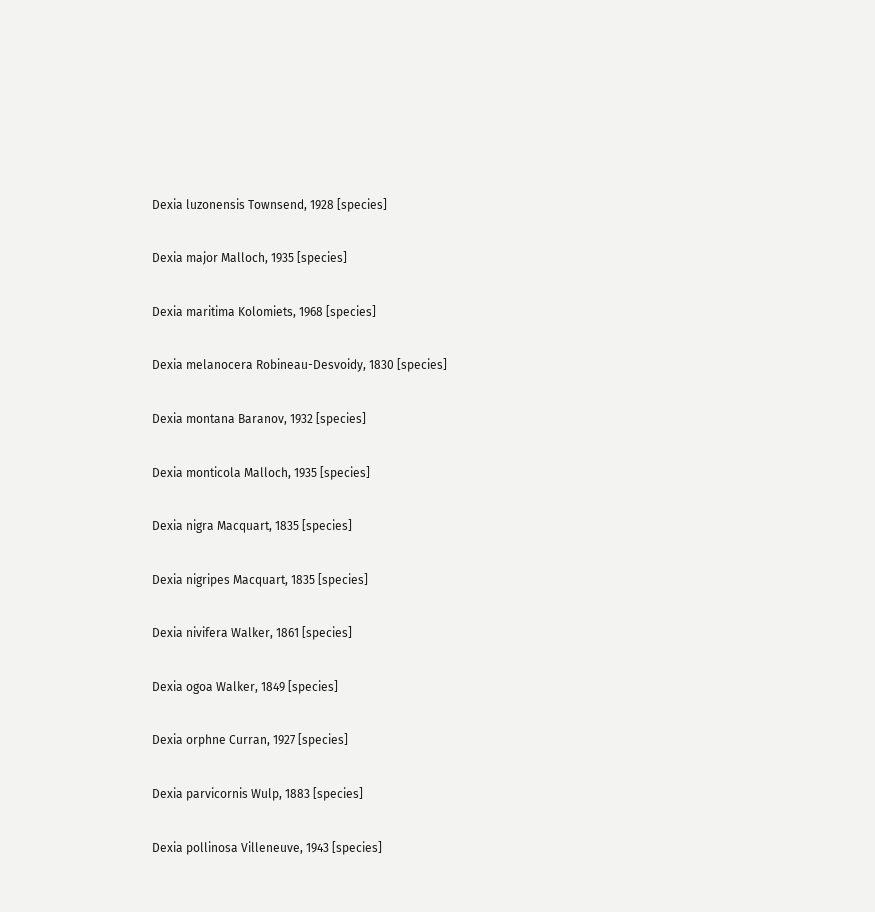Dexia luzonensis Townsend, 1928 [species]

Dexia major Malloch, 1935 [species]

Dexia maritima Kolomiets, 1968 [species]

Dexia melanocera Robineau-Desvoidy, 1830 [species]

Dexia montana Baranov, 1932 [species]

Dexia monticola Malloch, 1935 [species]

Dexia nigra Macquart, 1835 [species]

Dexia nigripes Macquart, 1835 [species]

Dexia nivifera Walker, 1861 [species]

Dexia ogoa Walker, 1849 [species]

Dexia orphne Curran, 1927 [species]

Dexia parvicornis Wulp, 1883 [species]

Dexia pollinosa Villeneuve, 1943 [species]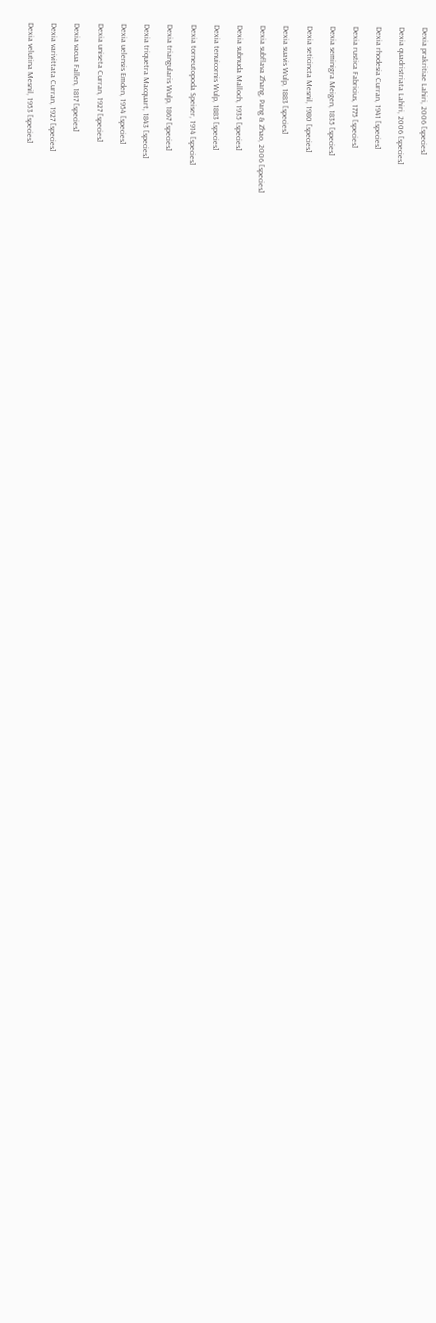Dexia prakritiae Lahiri, 2006 [species]

Dexia quadristriata Lahiri, 2006 [species]

Dexia rhodesia Curran, 1941 [species]

Dexia rustica Fabricius, 1775 [species]

Dexia seminigra Meigen, 1835 [species]

Dexia seticincta Mesnil, 1980 [species]

Dexia suavis Wulp, 1883 [species]

Dexia subflava Zhang, Pang & Zhao, 2006 [species]

Dexia subnuda Malloch, 1935 [species]

Dexia tenuicornis Wulp, 1883 [species]

Dexia torneutopoda Speiser, 1914 [species]

Dexia triangularis Wulp, 1867 [species]

Dexia triquetra Macquart, 1843 [species]

Dexia uelensis Emden, 1954 [species]

Dexia uniseta Curran, 1927 [species]

Dexia vacua Fallen, 1817 [species]

Dexia varivittata Curran, 1927 [species]

Dexia velutina Mesnil, 1953 [species]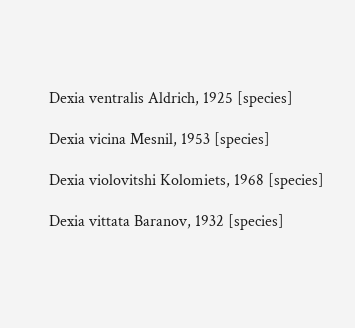Dexia ventralis Aldrich, 1925 [species]

Dexia vicina Mesnil, 1953 [species]

Dexia violovitshi Kolomiets, 1968 [species]

Dexia vittata Baranov, 1932 [species]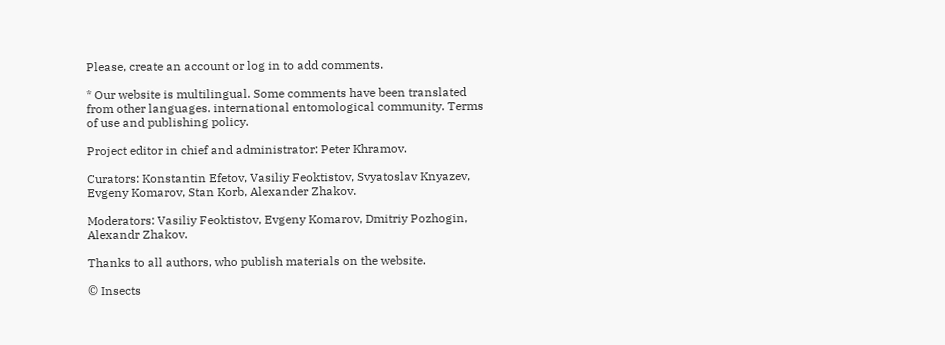Please, create an account or log in to add comments.

* Our website is multilingual. Some comments have been translated from other languages. international entomological community. Terms of use and publishing policy.

Project editor in chief and administrator: Peter Khramov.

Curators: Konstantin Efetov, Vasiliy Feoktistov, Svyatoslav Knyazev, Evgeny Komarov, Stan Korb, Alexander Zhakov.

Moderators: Vasiliy Feoktistov, Evgeny Komarov, Dmitriy Pozhogin, Alexandr Zhakov.

Thanks to all authors, who publish materials on the website.

© Insects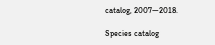catalog, 2007—2018.

Species catalog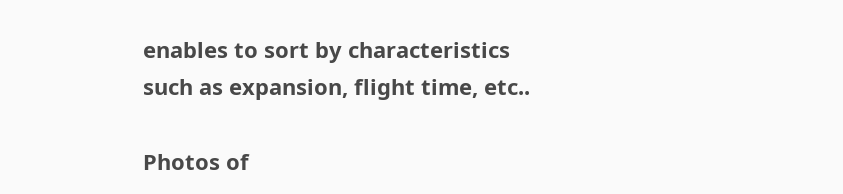enables to sort by characteristics such as expansion, flight time, etc..

Photos of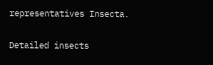representatives Insecta.

Detailed insects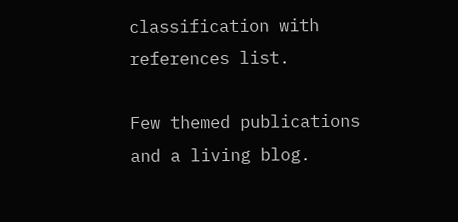classification with references list.

Few themed publications and a living blog.